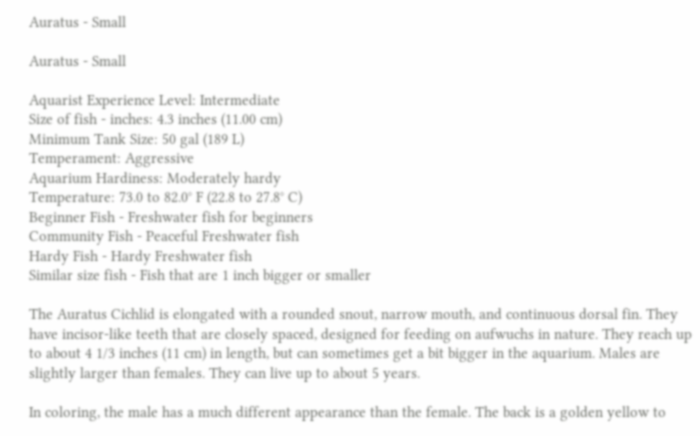Auratus - Small

Auratus - Small

Aquarist Experience Level: Intermediate
Size of fish - inches: 4.3 inches (11.00 cm)
Minimum Tank Size: 50 gal (189 L)
Temperament: Aggressive
Aquarium Hardiness: Moderately hardy
Temperature: 73.0 to 82.0° F (22.8 to 27.8° C)
Beginner Fish - Freshwater fish for beginners
Community Fish - Peaceful Freshwater fish
Hardy Fish - Hardy Freshwater fish
Similar size fish - Fish that are 1 inch bigger or smaller

The Auratus Cichlid is elongated with a rounded snout, narrow mouth, and continuous dorsal fin. They have incisor-like teeth that are closely spaced, designed for feeding on aufwuchs in nature. They reach up to about 4 1/3 inches (11 cm) in length, but can sometimes get a bit bigger in the aquarium. Males are slightly larger than females. They can live up to about 5 years.

In coloring, the male has a much different appearance than the female. The back is a golden yellow to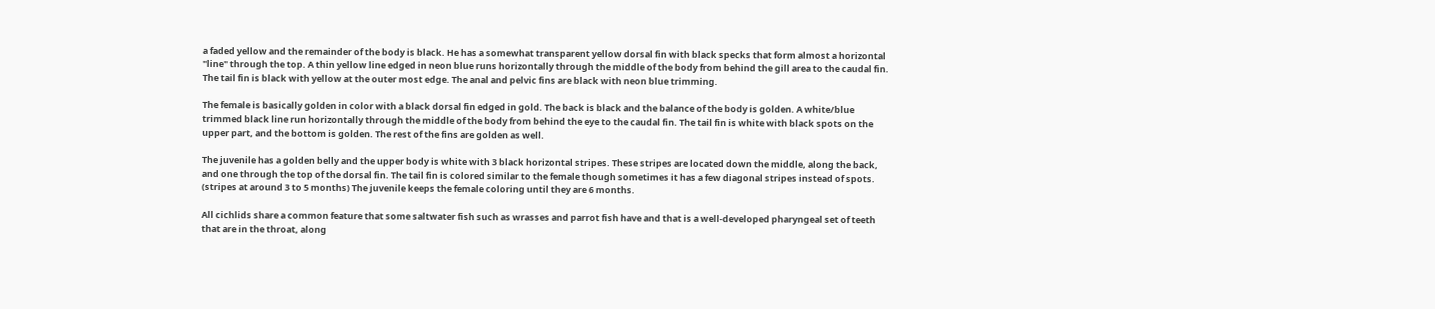a faded yellow and the remainder of the body is black. He has a somewhat transparent yellow dorsal fin with black specks that form almost a horizontal "line" through the top. A thin yellow line edged in neon blue runs horizontally through the middle of the body from behind the gill area to the caudal fin. The tail fin is black with yellow at the outer most edge. The anal and pelvic fins are black with neon blue trimming.

The female is basically golden in color with a black dorsal fin edged in gold. The back is black and the balance of the body is golden. A white/blue trimmed black line run horizontally through the middle of the body from behind the eye to the caudal fin. The tail fin is white with black spots on the upper part, and the bottom is golden. The rest of the fins are golden as well.

The juvenile has a golden belly and the upper body is white with 3 black horizontal stripes. These stripes are located down the middle, along the back, and one through the top of the dorsal fin. The tail fin is colored similar to the female though sometimes it has a few diagonal stripes instead of spots. (stripes at around 3 to 5 months) The juvenile keeps the female coloring until they are 6 months.

All cichlids share a common feature that some saltwater fish such as wrasses and parrot fish have and that is a well-developed pharyngeal set of teeth that are in the throat, along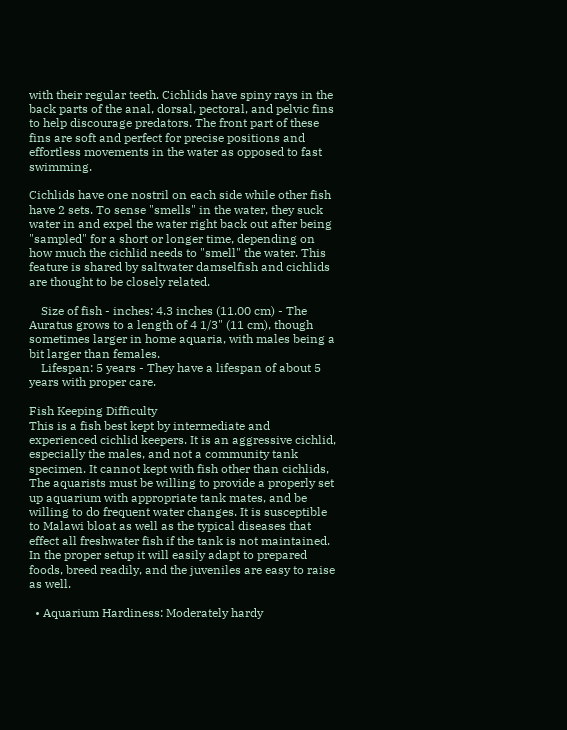with their regular teeth. Cichlids have spiny rays in the back parts of the anal, dorsal, pectoral, and pelvic fins to help discourage predators. The front part of these fins are soft and perfect for precise positions and effortless movements in the water as opposed to fast swimming.

Cichlids have one nostril on each side while other fish have 2 sets. To sense "smells" in the water, they suck water in and expel the water right back out after being "sampled" for a short or longer time, depending on how much the cichlid needs to "smell" the water. This feature is shared by saltwater damselfish and cichlids are thought to be closely related.

    Size of fish - inches: 4.3 inches (11.00 cm) - The Auratus grows to a length of 4 1/3" (11 cm), though sometimes larger in home aquaria, with males being a bit larger than females.
    Lifespan: 5 years - They have a lifespan of about 5 years with proper care.

Fish Keeping Difficulty
This is a fish best kept by intermediate and experienced cichlid keepers. It is an aggressive cichlid, especially the males, and not a community tank specimen. It cannot kept with fish other than cichlids,  The aquarists must be willing to provide a properly set up aquarium with appropriate tank mates, and be willing to do frequent water changes. It is susceptible to Malawi bloat as well as the typical diseases that effect all freshwater fish if the tank is not maintained. In the proper setup it will easily adapt to prepared foods, breed readily, and the juveniles are easy to raise as well.

  • Aquarium Hardiness: Moderately hardy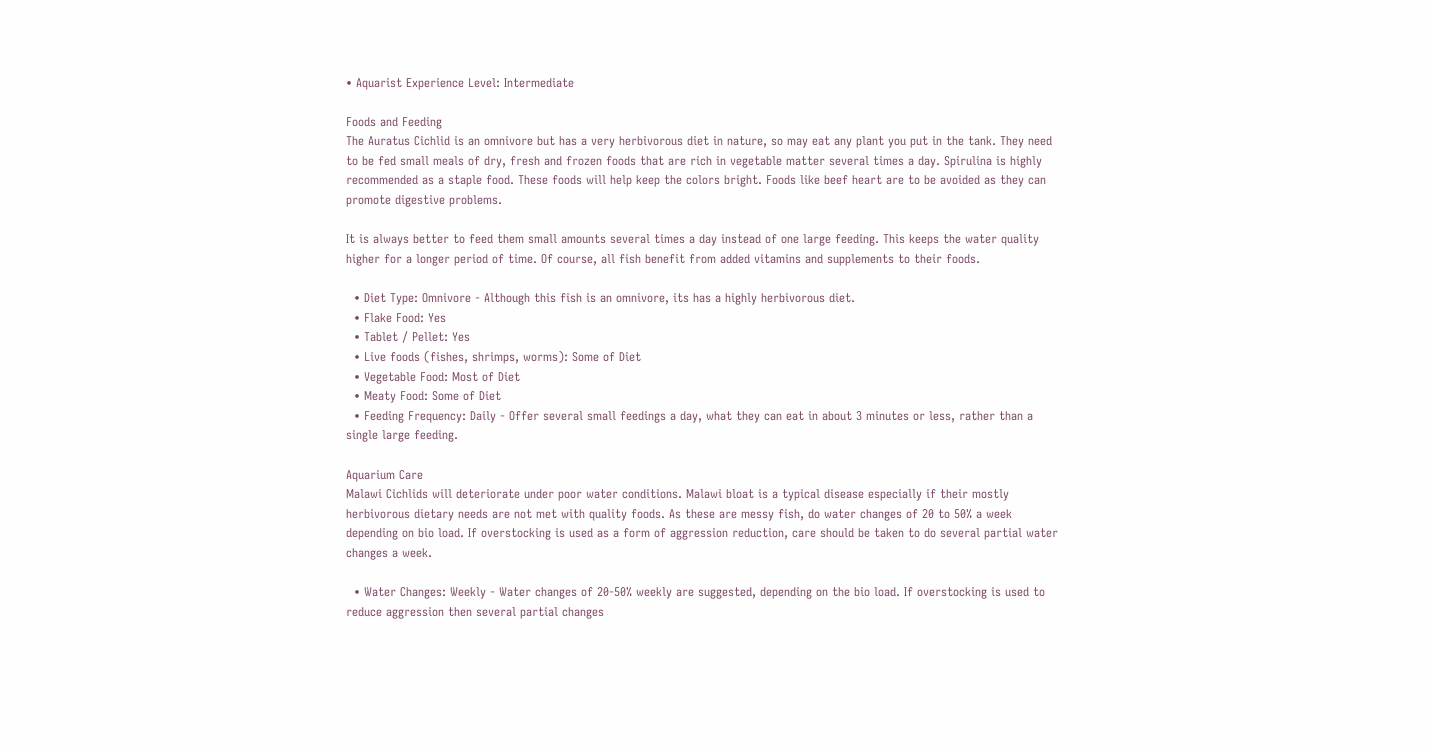• Aquarist Experience Level: Intermediate

Foods and Feeding
The Auratus Cichlid is an omnivore but has a very herbivorous diet in nature, so may eat any plant you put in the tank. They need to be fed small meals of dry, fresh and frozen foods that are rich in vegetable matter several times a day. Spirulina is highly recommended as a staple food. These foods will help keep the colors bright. Foods like beef heart are to be avoided as they can promote digestive problems.

It is always better to feed them small amounts several times a day instead of one large feeding. This keeps the water quality higher for a longer period of time. Of course, all fish benefit from added vitamins and supplements to their foods.

  • Diet Type: Omnivore - Although this fish is an omnivore, its has a highly herbivorous diet.
  • Flake Food: Yes
  • Tablet / Pellet: Yes
  • Live foods (fishes, shrimps, worms): Some of Diet
  • Vegetable Food: Most of Diet
  • Meaty Food: Some of Diet
  • Feeding Frequency: Daily - Offer several small feedings a day, what they can eat in about 3 minutes or less, rather than a single large feeding.

Aquarium Care
Malawi Cichlids will deteriorate under poor water conditions. Malawi bloat is a typical disease especially if their mostly herbivorous dietary needs are not met with quality foods. As these are messy fish, do water changes of 20 to 50% a week depending on bio load. If overstocking is used as a form of aggression reduction, care should be taken to do several partial water changes a week.

  • Water Changes: Weekly - Water changes of 20-50% weekly are suggested, depending on the bio load. If overstocking is used to reduce aggression then several partial changes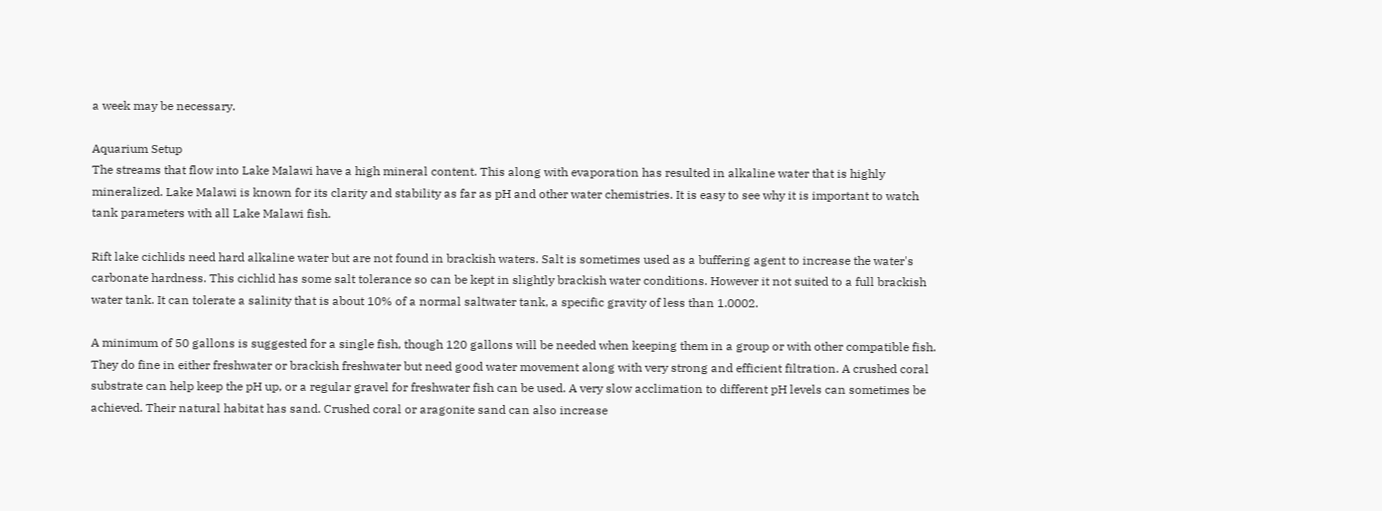a week may be necessary.

Aquarium Setup
The streams that flow into Lake Malawi have a high mineral content. This along with evaporation has resulted in alkaline water that is highly mineralized. Lake Malawi is known for its clarity and stability as far as pH and other water chemistries. It is easy to see why it is important to watch tank parameters with all Lake Malawi fish.

Rift lake cichlids need hard alkaline water but are not found in brackish waters. Salt is sometimes used as a buffering agent to increase the water's carbonate hardness. This cichlid has some salt tolerance so can be kept in slightly brackish water conditions. However it not suited to a full brackish water tank. It can tolerate a salinity that is about 10% of a normal saltwater tank, a specific gravity of less than 1.0002.

A minimum of 50 gallons is suggested for a single fish, though 120 gallons will be needed when keeping them in a group or with other compatible fish. They do fine in either freshwater or brackish freshwater but need good water movement along with very strong and efficient filtration. A crushed coral substrate can help keep the pH up, or a regular gravel for freshwater fish can be used. A very slow acclimation to different pH levels can sometimes be achieved. Their natural habitat has sand. Crushed coral or aragonite sand can also increase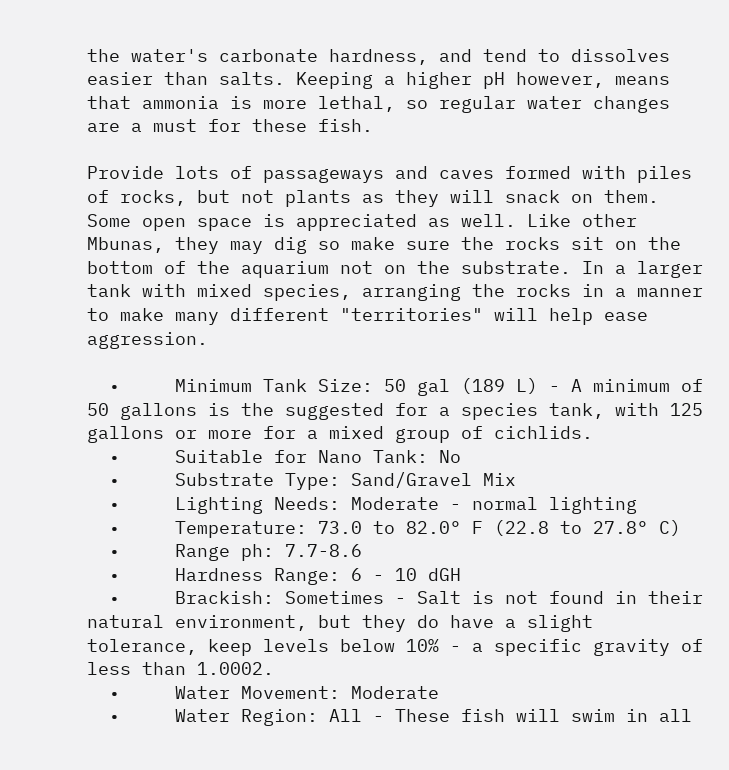the water's carbonate hardness, and tend to dissolves easier than salts. Keeping a higher pH however, means that ammonia is more lethal, so regular water changes are a must for these fish.

Provide lots of passageways and caves formed with piles of rocks, but not plants as they will snack on them. Some open space is appreciated as well. Like other Mbunas, they may dig so make sure the rocks sit on the bottom of the aquarium not on the substrate. In a larger tank with mixed species, arranging the rocks in a manner to make many different "territories" will help ease aggression.

  •     Minimum Tank Size: 50 gal (189 L) - A minimum of 50 gallons is the suggested for a species tank, with 125 gallons or more for a mixed group of cichlids.
  •     Suitable for Nano Tank: No
  •     Substrate Type: Sand/Gravel Mix
  •     Lighting Needs: Moderate - normal lighting
  •     Temperature: 73.0 to 82.0° F (22.8 to 27.8° C)
  •     Range ph: 7.7-8.6
  •     Hardness Range: 6 - 10 dGH
  •     Brackish: Sometimes - Salt is not found in their natural environment, but they do have a slight tolerance, keep levels below 10% - a specific gravity of less than 1.0002.
  •     Water Movement: Moderate
  •     Water Region: All - These fish will swim in all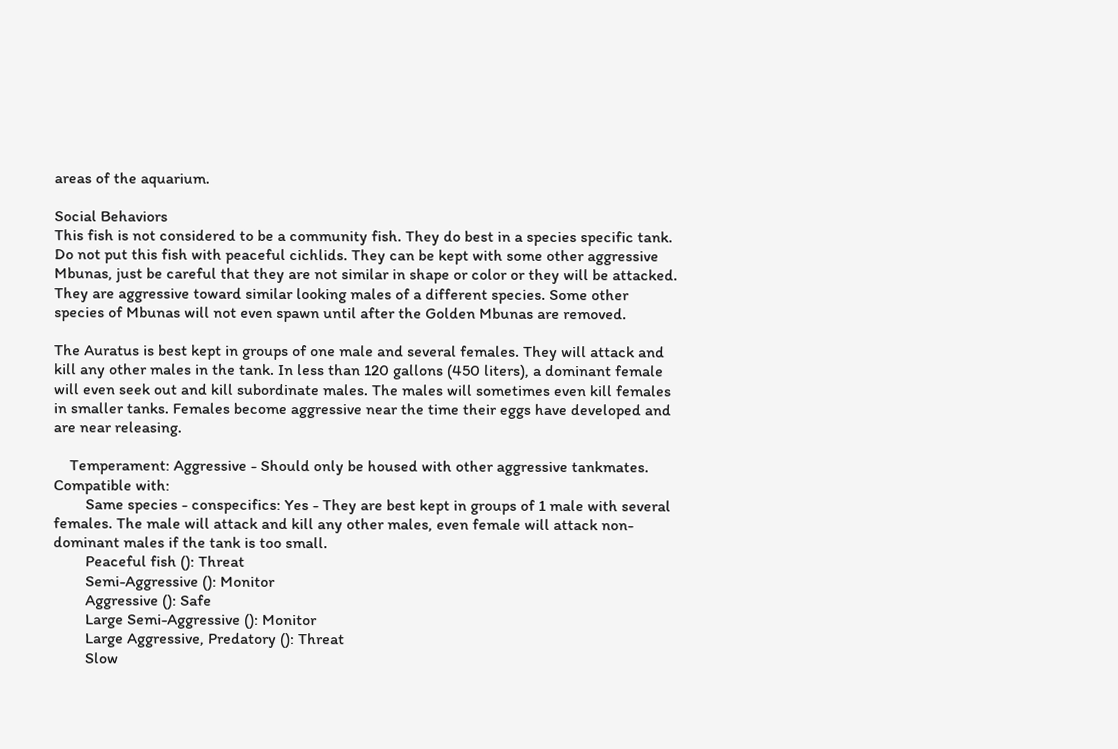areas of the aquarium.

Social Behaviors
This fish is not considered to be a community fish. They do best in a species specific tank. Do not put this fish with peaceful cichlids. They can be kept with some other aggressive Mbunas, just be careful that they are not similar in shape or color or they will be attacked. They are aggressive toward similar looking males of a different species. Some other species of Mbunas will not even spawn until after the Golden Mbunas are removed.

The Auratus is best kept in groups of one male and several females. They will attack and kill any other males in the tank. In less than 120 gallons (450 liters), a dominant female will even seek out and kill subordinate males. The males will sometimes even kill females in smaller tanks. Females become aggressive near the time their eggs have developed and are near releasing.

    Temperament: Aggressive - Should only be housed with other aggressive tankmates.
Compatible with:
        Same species - conspecifics: Yes - They are best kept in groups of 1 male with several females. The male will attack and kill any other males, even female will attack non-dominant males if the tank is too small.
        Peaceful fish (): Threat
        Semi-Aggressive (): Monitor
        Aggressive (): Safe
        Large Semi-Aggressive (): Monitor
        Large Aggressive, Predatory (): Threat
        Slow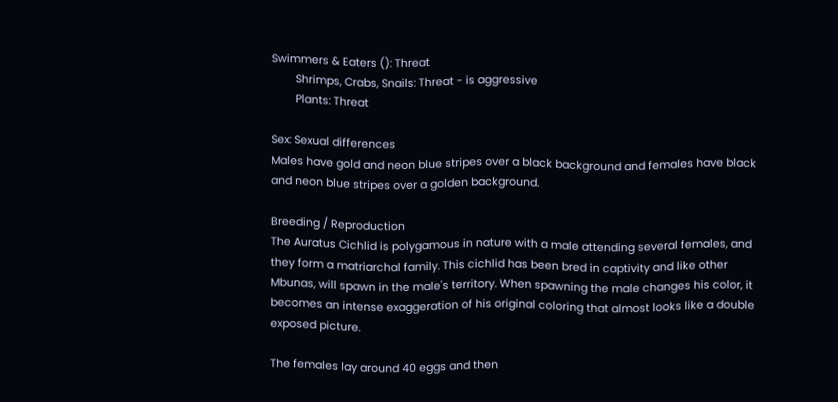Swimmers & Eaters (): Threat
        Shrimps, Crabs, Snails: Threat - is aggressive
        Plants: Threat

Sex: Sexual differences
Males have gold and neon blue stripes over a black background and females have black and neon blue stripes over a golden background.

Breeding / Reproduction
The Auratus Cichlid is polygamous in nature with a male attending several females, and they form a matriarchal family. This cichlid has been bred in captivity and like other Mbunas, will spawn in the male's territory. When spawning the male changes his color, it becomes an intense exaggeration of his original coloring that almost looks like a double exposed picture.

The females lay around 40 eggs and then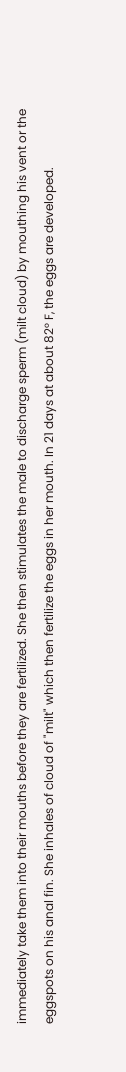immediately take them into their mouths before they are fertilized. She then stimulates the male to discharge sperm (milt cloud) by mouthing his vent or the eggspots on his anal fin. She inhales of cloud of "milt" which then fertilize the eggs in her mouth. In 21 days at about 82° F, the eggs are developed.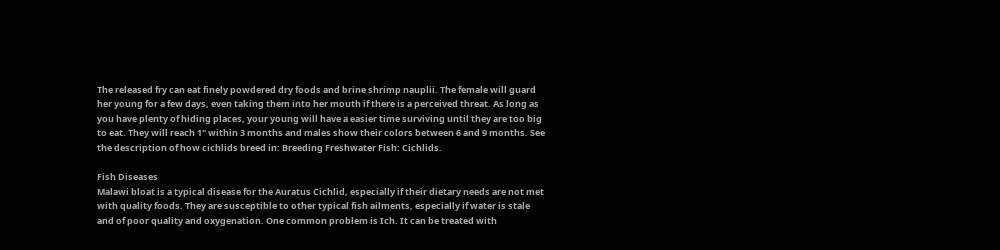The released fry can eat finely powdered dry foods and brine shrimp nauplii. The female will guard her young for a few days, even taking them into her mouth if there is a perceived threat. As long as you have plenty of hiding places, your young will have a easier time surviving until they are too big to eat. They will reach 1" within 3 months and males show their colors between 6 and 9 months. See the description of how cichlids breed in: Breeding Freshwater Fish: Cichlids.

Fish Diseases
Malawi bloat is a typical disease for the Auratus Cichlid, especially if their dietary needs are not met with quality foods. They are susceptible to other typical fish ailments, especially if water is stale and of poor quality and oxygenation. One common problem is Ich. It can be treated with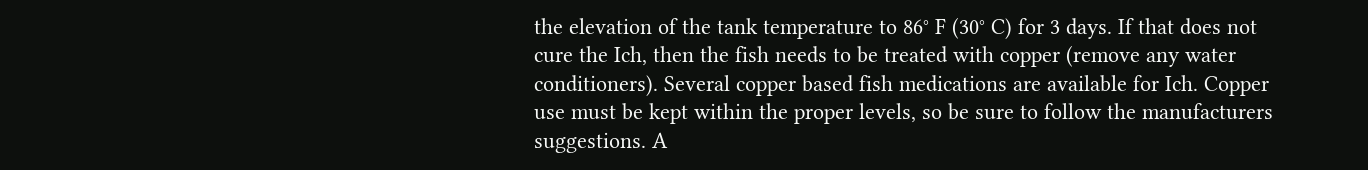the elevation of the tank temperature to 86° F (30° C) for 3 days. If that does not cure the Ich, then the fish needs to be treated with copper (remove any water conditioners). Several copper based fish medications are available for Ich. Copper use must be kept within the proper levels, so be sure to follow the manufacturers suggestions. A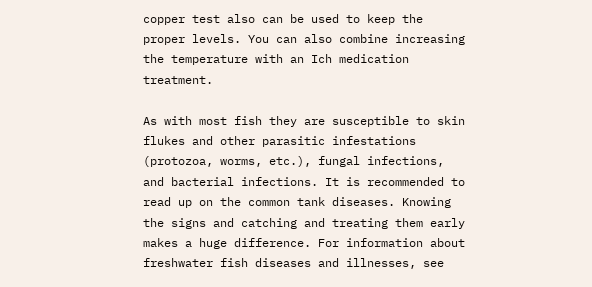copper test also can be used to keep the proper levels. You can also combine increasing the temperature with an Ich medication treatment.

As with most fish they are susceptible to skin flukes and other parasitic infestations (protozoa, worms, etc.), fungal infections, and bacterial infections. It is recommended to read up on the common tank diseases. Knowing the signs and catching and treating them early makes a huge difference. For information about freshwater fish diseases and illnesses, see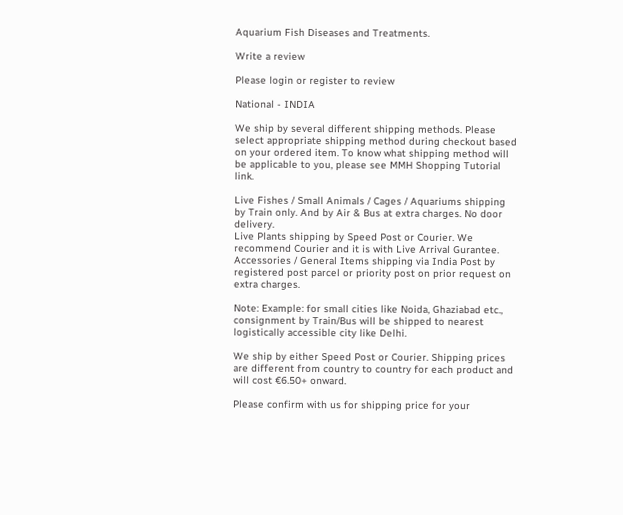Aquarium Fish Diseases and Treatments.

Write a review

Please login or register to review

National - INDIA

We ship by several different shipping methods. Please select appropriate shipping method during checkout based on your ordered item. To know what shipping method will be applicable to you, please see MMH Shopping Tutorial link.

Live Fishes / Small Animals / Cages / Aquariums shipping by Train only. And by Air & Bus at extra charges. No door delivery.
Live Plants shipping by Speed Post or Courier. We recommend Courier and it is with Live Arrival Gurantee.
Accessories / General Items shipping via India Post by registered post parcel or priority post on prior request on extra charges.

Note: Example: for small cities like Noida, Ghaziabad etc., consignment by Train/Bus will be shipped to nearest logistically accessible city like Delhi.

We ship by either Speed Post or Courier. Shipping prices are different from country to country for each product and will cost €6.50+ onward.

Please confirm with us for shipping price for your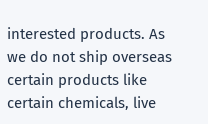interested products. As we do not ship overseas certain products like certain chemicals, live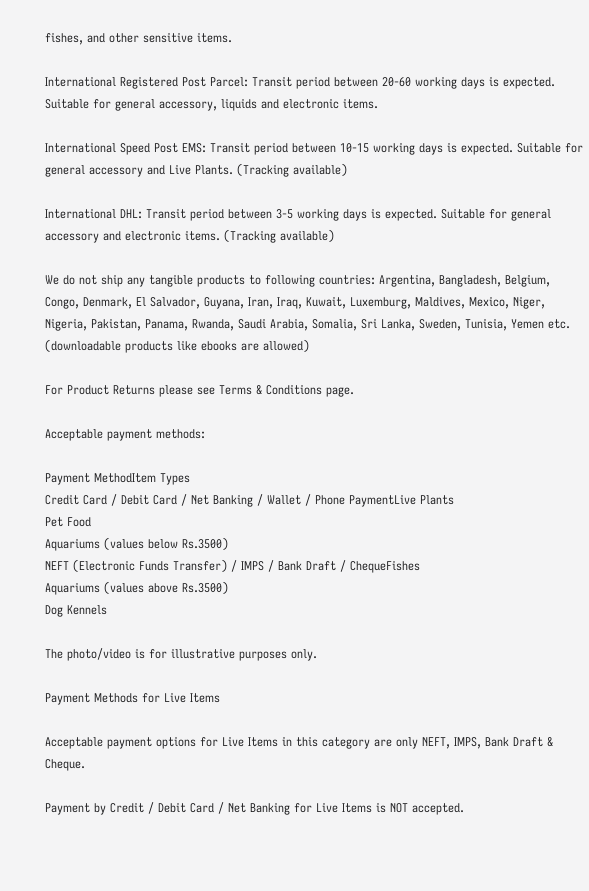fishes, and other sensitive items.

International Registered Post Parcel: Transit period between 20-60 working days is expected. Suitable for general accessory, liquids and electronic items.

International Speed Post EMS: Transit period between 10-15 working days is expected. Suitable for general accessory and Live Plants. (Tracking available)

International DHL: Transit period between 3-5 working days is expected. Suitable for general accessory and electronic items. (Tracking available)

We do not ship any tangible products to following countries: Argentina, Bangladesh, Belgium, Congo, Denmark, El Salvador, Guyana, Iran, Iraq, Kuwait, Luxemburg, Maldives, Mexico, Niger, Nigeria, Pakistan, Panama, Rwanda, Saudi Arabia, Somalia, Sri Lanka, Sweden, Tunisia, Yemen etc. (downloadable products like ebooks are allowed)

For Product Returns please see Terms & Conditions page.

Acceptable payment methods:

Payment MethodItem Types
Credit Card / Debit Card / Net Banking / Wallet / Phone PaymentLive Plants
Pet Food
Aquariums (values below Rs.3500)
NEFT (Electronic Funds Transfer) / IMPS / Bank Draft / ChequeFishes
Aquariums (values above Rs.3500)
Dog Kennels

The photo/video is for illustrative purposes only.

Payment Methods for Live Items

Acceptable payment options for Live Items in this category are only NEFT, IMPS, Bank Draft & Cheque.

Payment by Credit / Debit Card / Net Banking for Live Items is NOT accepted.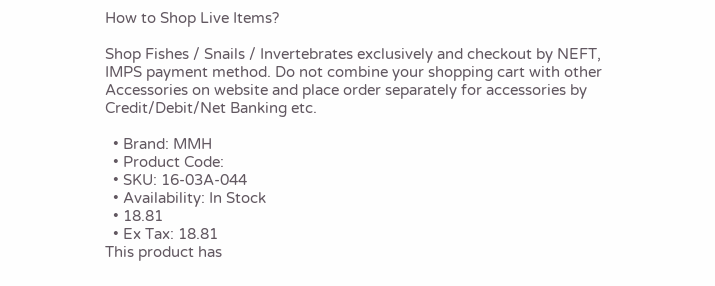How to Shop Live Items?

Shop Fishes / Snails / Invertebrates exclusively and checkout by NEFT, IMPS payment method. Do not combine your shopping cart with other Accessories on website and place order separately for accessories by Credit/Debit/Net Banking etc.

  • Brand: MMH
  • Product Code:
  • SKU: 16-03A-044
  • Availability: In Stock
  • 18.81
  • Ex Tax: 18.81
This product has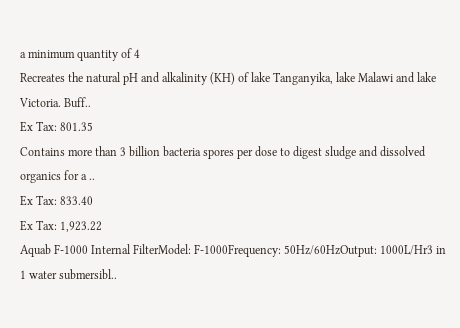a minimum quantity of 4
Recreates the natural pH and alkalinity (KH) of lake Tanganyika, lake Malawi and lake Victoria. Buff..
Ex Tax: 801.35
Contains more than 3 billion bacteria spores per dose to digest sludge and dissolved organics for a ..
Ex Tax: 833.40
Ex Tax: 1,923.22
Aquab F-1000 Internal FilterModel: F-1000Frequency: 50Hz/60HzOutput: 1000L/Hr3 in 1 water submersibl..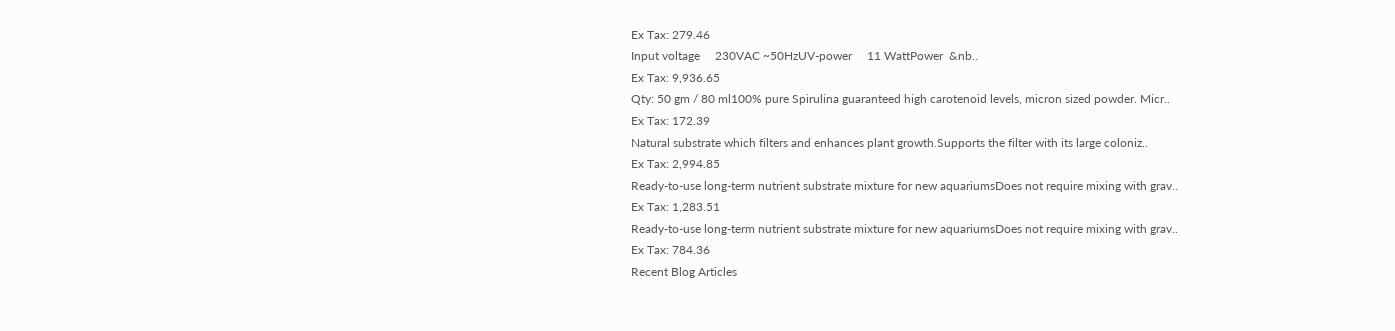Ex Tax: 279.46
Input voltage     230VAC ~50HzUV-power     11 WattPower  &nb..
Ex Tax: 9,936.65
Qty: 50 gm / 80 ml100% pure Spirulina guaranteed high carotenoid levels, micron sized powder. Micr..
Ex Tax: 172.39
Natural substrate which filters and enhances plant growth.Supports the filter with its large coloniz..
Ex Tax: 2,994.85
Ready-to-use long-term nutrient substrate mixture for new aquariumsDoes not require mixing with grav..
Ex Tax: 1,283.51
Ready-to-use long-term nutrient substrate mixture for new aquariumsDoes not require mixing with grav..
Ex Tax: 784.36
Recent Blog Articles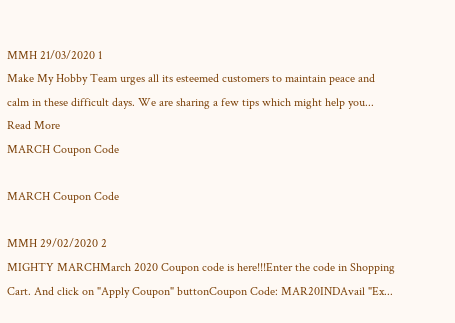MMH 21/03/2020 1
Make My Hobby Team urges all its esteemed customers to maintain peace and calm in these difficult days. We are sharing a few tips which might help you...
Read More
MARCH Coupon Code

MARCH Coupon Code

MMH 29/02/2020 2
MIGHTY MARCHMarch 2020 Coupon code is here!!!Enter the code in Shopping Cart. And click on "Apply Coupon" buttonCoupon Code: MAR20INDAvail "Ex...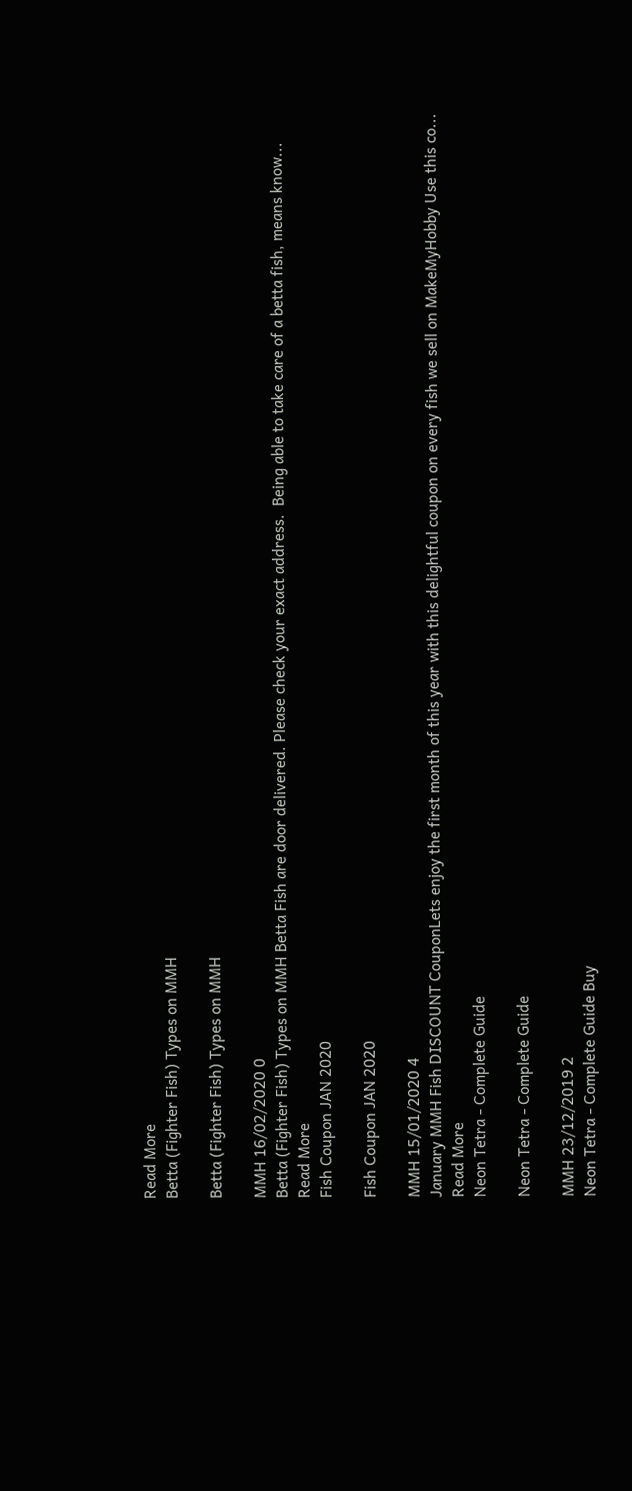Read More
Betta (Fighter Fish) Types on MMH

Betta (Fighter Fish) Types on MMH

MMH 16/02/2020 0
Betta (Fighter Fish) Types on MMH Betta Fish are door delivered. Please check your exact address.  Being able to take care of a betta fish, means know...
Read More
Fish Coupon JAN 2020

Fish Coupon JAN 2020

MMH 15/01/2020 4
January MMH Fish DISCOUNT CouponLets enjoy the first month of this year with this delightful coupon on every fish we sell on MakeMyHobby Use this co...
Read More
Neon Tetra - Complete Guide

Neon Tetra - Complete Guide

MMH 23/12/2019 2
Neon Tetra - Complete Guide Buy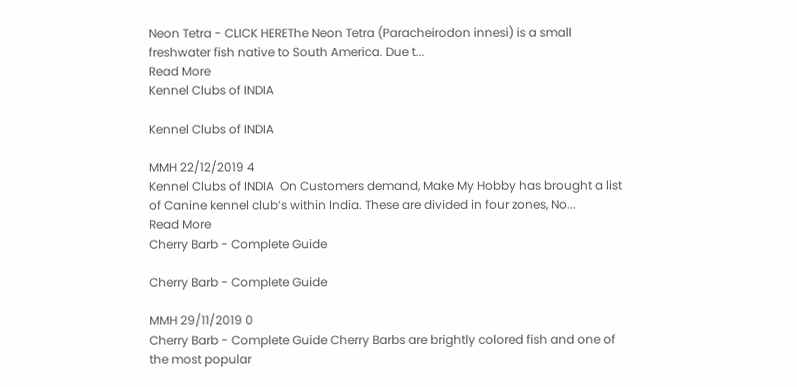Neon Tetra - CLICK HEREThe Neon Tetra (Paracheirodon innesi) is a small freshwater fish native to South America. Due t...
Read More
Kennel Clubs of INDIA

Kennel Clubs of INDIA

MMH 22/12/2019 4
Kennel Clubs of INDIA  On Customers demand, Make My Hobby has brought a list of Canine kennel club’s within India. These are divided in four zones, No...
Read More
Cherry Barb - Complete Guide

Cherry Barb - Complete Guide

MMH 29/11/2019 0
Cherry Barb - Complete Guide Cherry Barbs are brightly colored fish and one of the most popular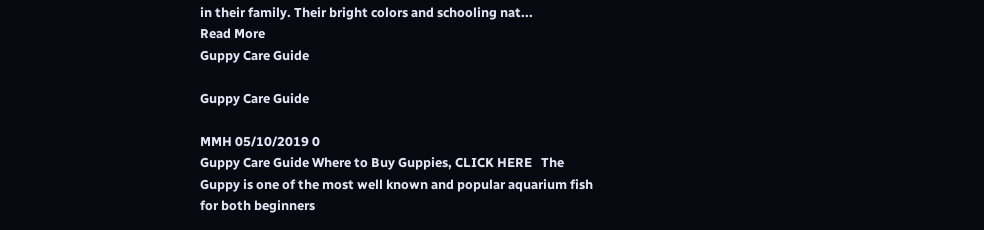in their family. Their bright colors and schooling nat...
Read More
Guppy Care Guide

Guppy Care Guide

MMH 05/10/2019 0
Guppy Care Guide Where to Buy Guppies, CLICK HERE   The Guppy is one of the most well known and popular aquarium fish for both beginners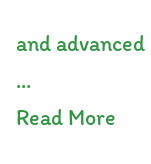and advanced ...
Read More